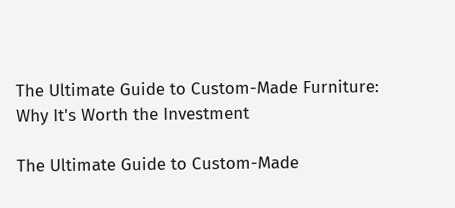The Ultimate Guide to Custom-Made Furniture: Why It's Worth the Investment

The Ultimate Guide to Custom-Made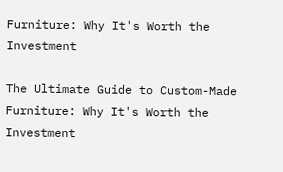Furniture: Why It's Worth the Investment

The Ultimate Guide to Custom-Made Furniture: Why It's Worth the Investment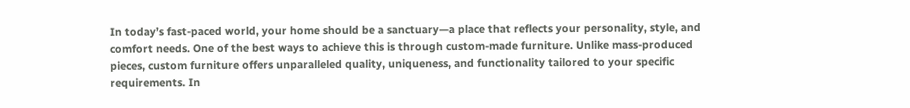In today’s fast-paced world, your home should be a sanctuary—a place that reflects your personality, style, and comfort needs. One of the best ways to achieve this is through custom-made furniture. Unlike mass-produced pieces, custom furniture offers unparalleled quality, uniqueness, and functionality tailored to your specific requirements. In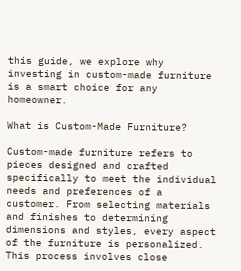this guide, we explore why investing in custom-made furniture is a smart choice for any homeowner.

What is Custom-Made Furniture?

Custom-made furniture refers to pieces designed and crafted specifically to meet the individual needs and preferences of a customer. From selecting materials and finishes to determining dimensions and styles, every aspect of the furniture is personalized. This process involves close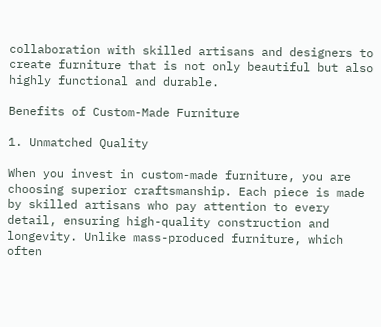collaboration with skilled artisans and designers to create furniture that is not only beautiful but also highly functional and durable.

Benefits of Custom-Made Furniture

1. Unmatched Quality

When you invest in custom-made furniture, you are choosing superior craftsmanship. Each piece is made by skilled artisans who pay attention to every detail, ensuring high-quality construction and longevity. Unlike mass-produced furniture, which often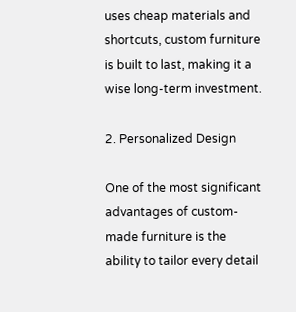uses cheap materials and shortcuts, custom furniture is built to last, making it a wise long-term investment.

2. Personalized Design

One of the most significant advantages of custom-made furniture is the ability to tailor every detail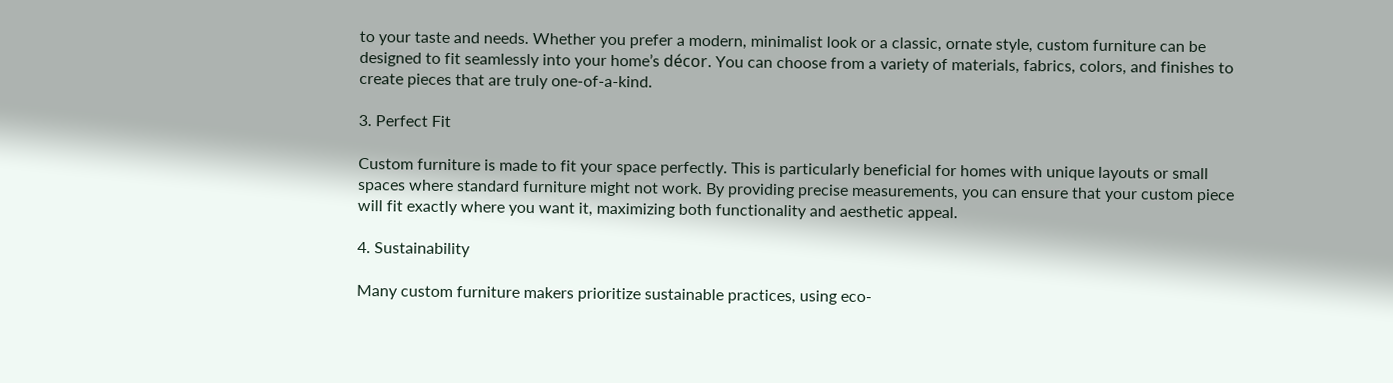to your taste and needs. Whether you prefer a modern, minimalist look or a classic, ornate style, custom furniture can be designed to fit seamlessly into your home’s décor. You can choose from a variety of materials, fabrics, colors, and finishes to create pieces that are truly one-of-a-kind.

3. Perfect Fit

Custom furniture is made to fit your space perfectly. This is particularly beneficial for homes with unique layouts or small spaces where standard furniture might not work. By providing precise measurements, you can ensure that your custom piece will fit exactly where you want it, maximizing both functionality and aesthetic appeal.

4. Sustainability

Many custom furniture makers prioritize sustainable practices, using eco-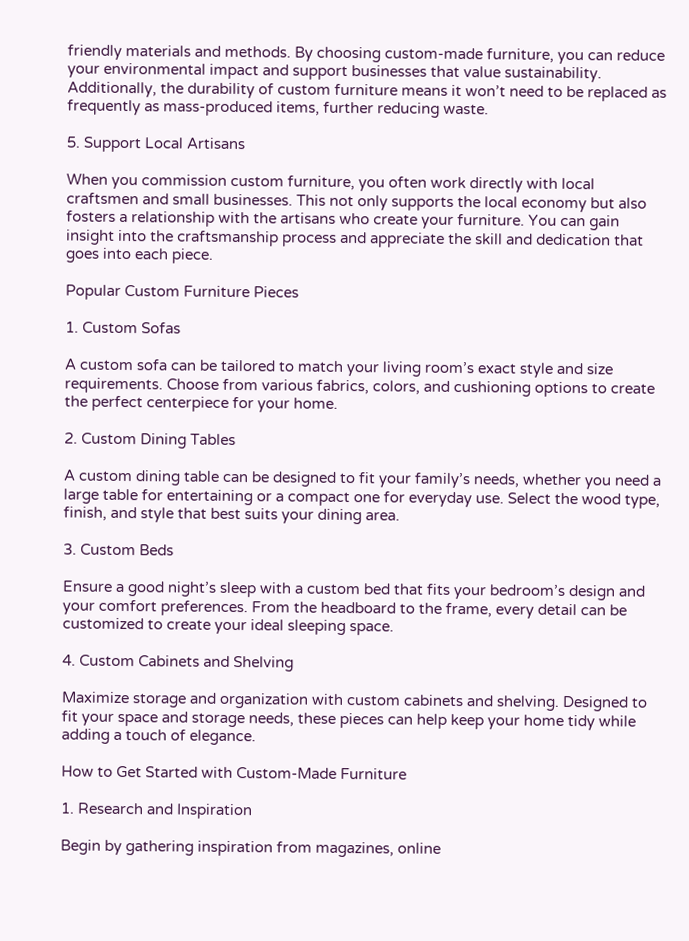friendly materials and methods. By choosing custom-made furniture, you can reduce your environmental impact and support businesses that value sustainability. Additionally, the durability of custom furniture means it won’t need to be replaced as frequently as mass-produced items, further reducing waste.

5. Support Local Artisans

When you commission custom furniture, you often work directly with local craftsmen and small businesses. This not only supports the local economy but also fosters a relationship with the artisans who create your furniture. You can gain insight into the craftsmanship process and appreciate the skill and dedication that goes into each piece.

Popular Custom Furniture Pieces

1. Custom Sofas

A custom sofa can be tailored to match your living room’s exact style and size requirements. Choose from various fabrics, colors, and cushioning options to create the perfect centerpiece for your home.

2. Custom Dining Tables

A custom dining table can be designed to fit your family’s needs, whether you need a large table for entertaining or a compact one for everyday use. Select the wood type, finish, and style that best suits your dining area.

3. Custom Beds

Ensure a good night’s sleep with a custom bed that fits your bedroom’s design and your comfort preferences. From the headboard to the frame, every detail can be customized to create your ideal sleeping space.

4. Custom Cabinets and Shelving

Maximize storage and organization with custom cabinets and shelving. Designed to fit your space and storage needs, these pieces can help keep your home tidy while adding a touch of elegance.

How to Get Started with Custom-Made Furniture

1. Research and Inspiration

Begin by gathering inspiration from magazines, online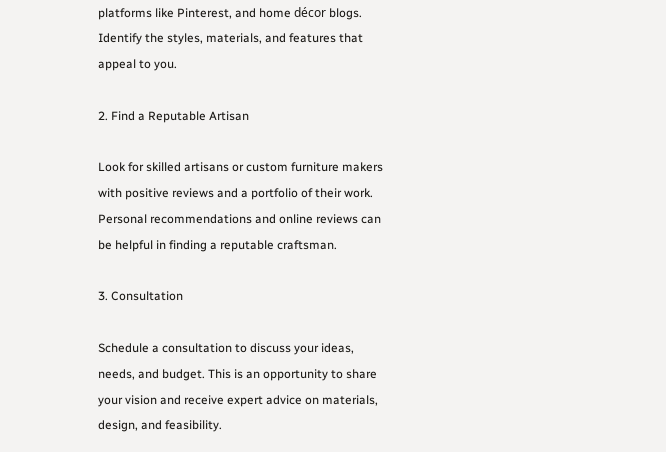platforms like Pinterest, and home décor blogs. Identify the styles, materials, and features that appeal to you.

2. Find a Reputable Artisan

Look for skilled artisans or custom furniture makers with positive reviews and a portfolio of their work. Personal recommendations and online reviews can be helpful in finding a reputable craftsman.

3. Consultation

Schedule a consultation to discuss your ideas, needs, and budget. This is an opportunity to share your vision and receive expert advice on materials, design, and feasibility.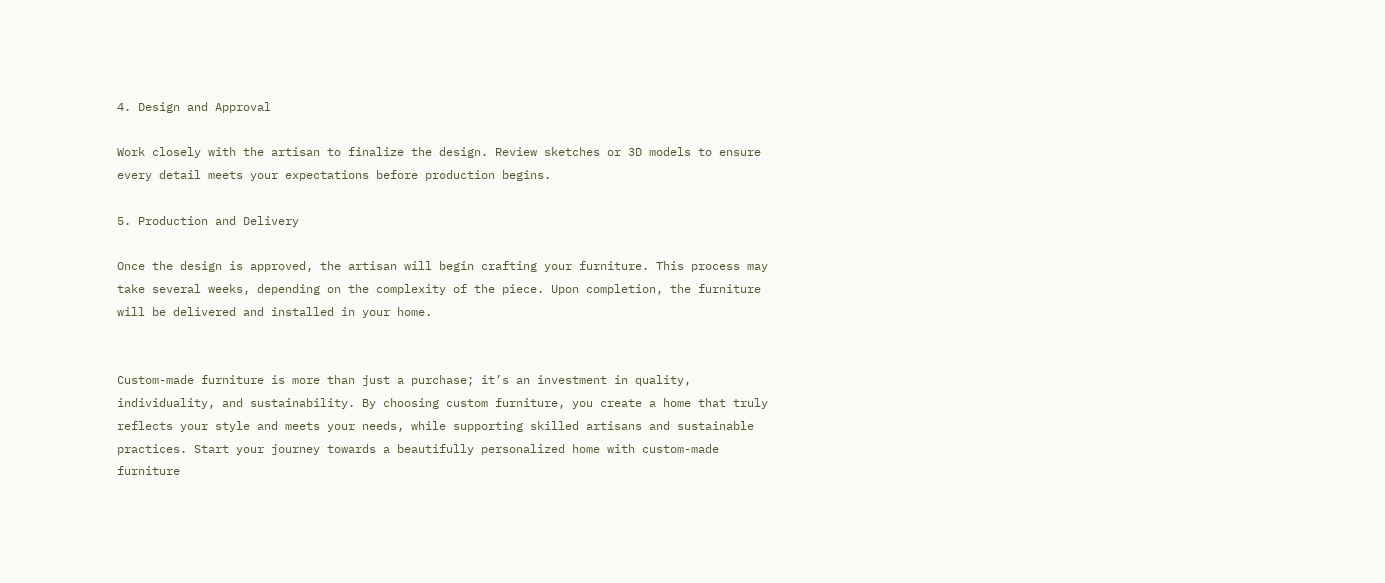4. Design and Approval

Work closely with the artisan to finalize the design. Review sketches or 3D models to ensure every detail meets your expectations before production begins.

5. Production and Delivery

Once the design is approved, the artisan will begin crafting your furniture. This process may take several weeks, depending on the complexity of the piece. Upon completion, the furniture will be delivered and installed in your home.


Custom-made furniture is more than just a purchase; it’s an investment in quality, individuality, and sustainability. By choosing custom furniture, you create a home that truly reflects your style and meets your needs, while supporting skilled artisans and sustainable practices. Start your journey towards a beautifully personalized home with custom-made furniture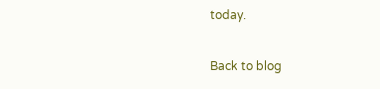today.

Back to blog